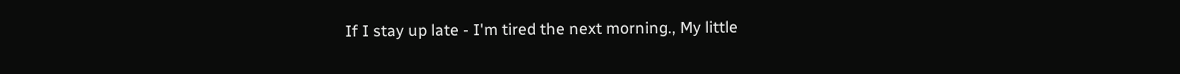If I stay up late - I'm tired the next morning., My little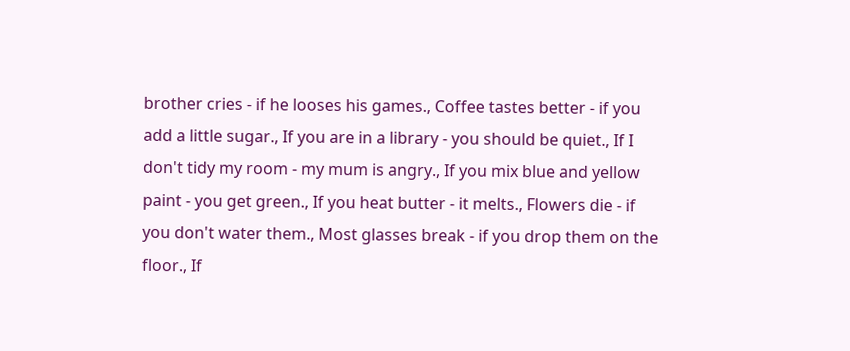brother cries - if he looses his games., Coffee tastes better - if you add a little sugar., If you are in a library - you should be quiet., If I don't tidy my room - my mum is angry., If you mix blue and yellow paint - you get green., If you heat butter - it melts., Flowers die - if you don't water them., Most glasses break - if you drop them on the floor., If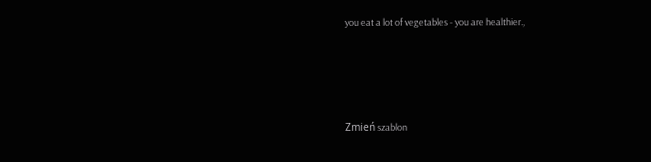you eat a lot of vegetables - you are healthier.,




Zmień szablon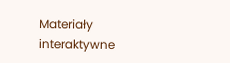Materiały interaktywne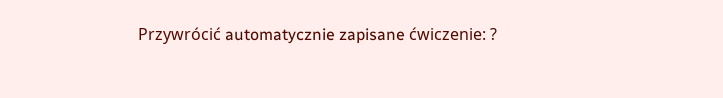Przywrócić automatycznie zapisane ćwiczenie: ?